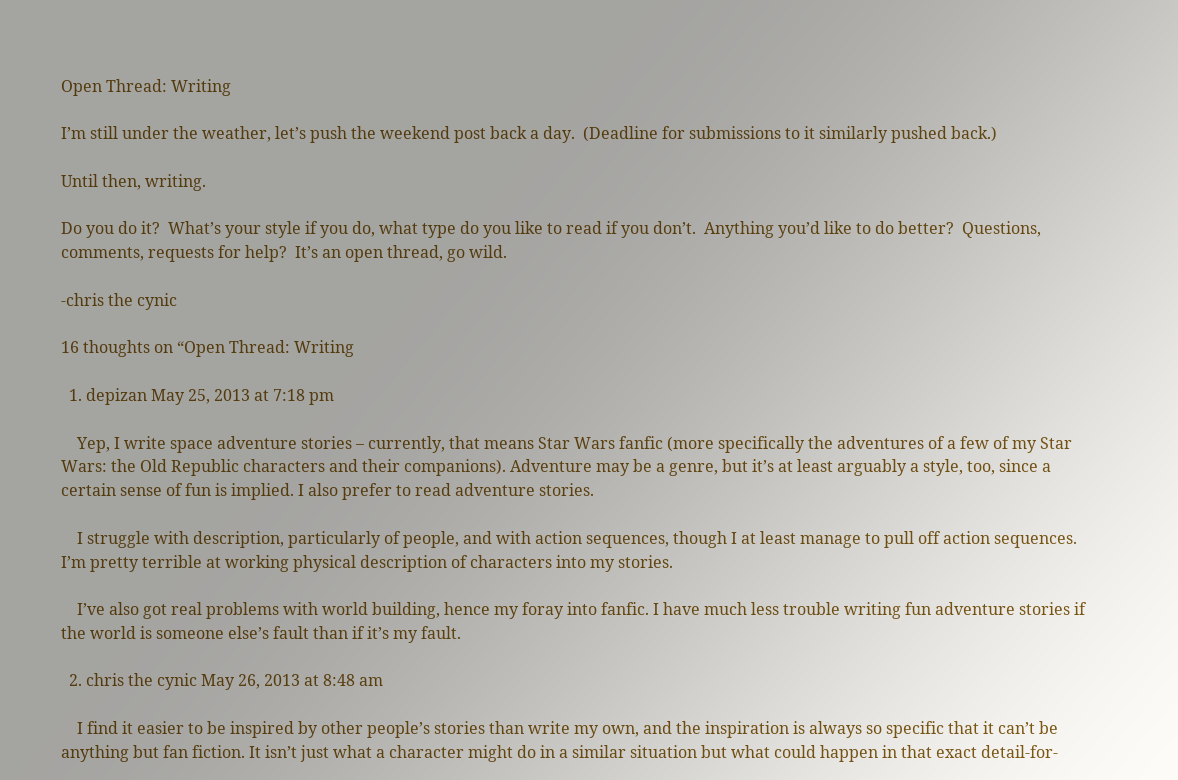Open Thread: Writing

I’m still under the weather, let’s push the weekend post back a day.  (Deadline for submissions to it similarly pushed back.)

Until then, writing.

Do you do it?  What’s your style if you do, what type do you like to read if you don’t.  Anything you’d like to do better?  Questions, comments, requests for help?  It’s an open thread, go wild.

-chris the cynic

16 thoughts on “Open Thread: Writing

  1. depizan May 25, 2013 at 7:18 pm

    Yep, I write space adventure stories – currently, that means Star Wars fanfic (more specifically the adventures of a few of my Star Wars: the Old Republic characters and their companions). Adventure may be a genre, but it’s at least arguably a style, too, since a certain sense of fun is implied. I also prefer to read adventure stories.

    I struggle with description, particularly of people, and with action sequences, though I at least manage to pull off action sequences. I’m pretty terrible at working physical description of characters into my stories.

    I’ve also got real problems with world building, hence my foray into fanfic. I have much less trouble writing fun adventure stories if the world is someone else’s fault than if it’s my fault.

  2. chris the cynic May 26, 2013 at 8:48 am

    I find it easier to be inspired by other people’s stories than write my own, and the inspiration is always so specific that it can’t be anything but fan fiction. It isn’t just what a character might do in a similar situation but what could happen in that exact detail-for-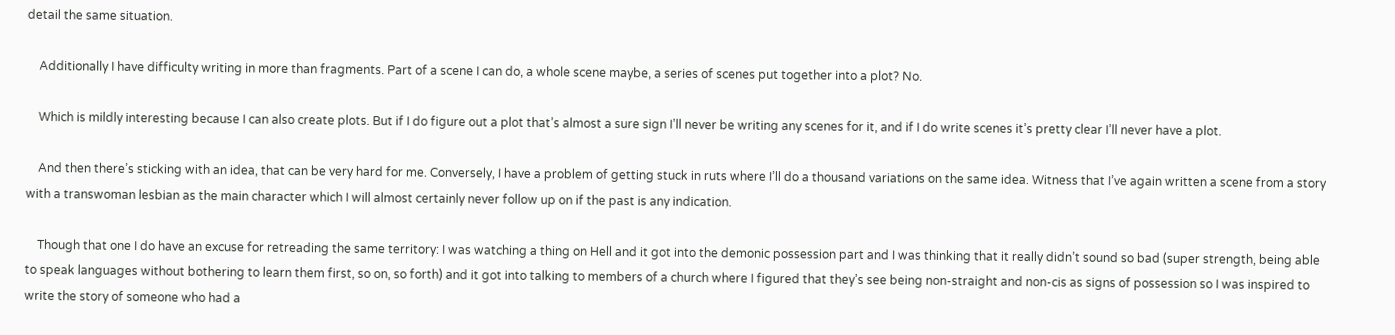detail the same situation.

    Additionally I have difficulty writing in more than fragments. Part of a scene I can do, a whole scene maybe, a series of scenes put together into a plot? No.

    Which is mildly interesting because I can also create plots. But if I do figure out a plot that’s almost a sure sign I’ll never be writing any scenes for it, and if I do write scenes it’s pretty clear I’ll never have a plot.

    And then there’s sticking with an idea, that can be very hard for me. Conversely, I have a problem of getting stuck in ruts where I’ll do a thousand variations on the same idea. Witness that I’ve again written a scene from a story with a transwoman lesbian as the main character which I will almost certainly never follow up on if the past is any indication.

    Though that one I do have an excuse for retreading the same territory: I was watching a thing on Hell and it got into the demonic possession part and I was thinking that it really didn’t sound so bad (super strength, being able to speak languages without bothering to learn them first, so on, so forth) and it got into talking to members of a church where I figured that they’s see being non-straight and non-cis as signs of possession so I was inspired to write the story of someone who had a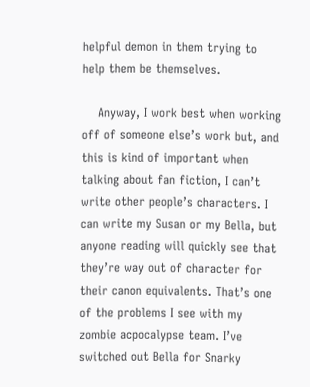helpful demon in them trying to help them be themselves.

    Anyway, I work best when working off of someone else’s work but, and this is kind of important when talking about fan fiction, I can’t write other people’s characters. I can write my Susan or my Bella, but anyone reading will quickly see that they’re way out of character for their canon equivalents. That’s one of the problems I see with my zombie acpocalypse team. I’ve switched out Bella for Snarky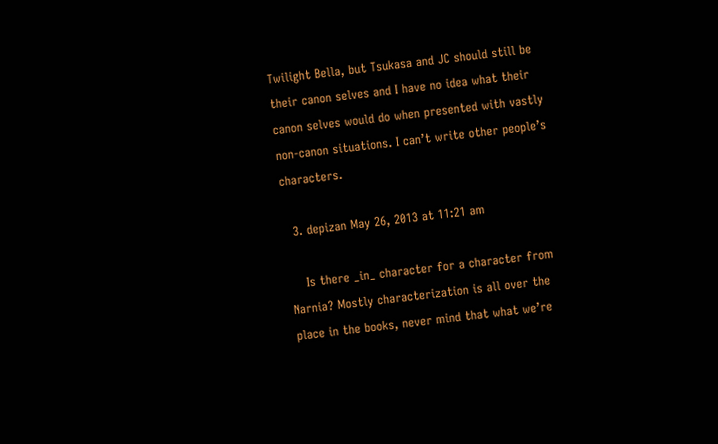Twilight Bella, but Tsukasa and JC should still be their canon selves and I have no idea what their canon selves would do when presented with vastly non-canon situations. I can’t write other people’s characters.

  3. depizan May 26, 2013 at 11:21 am

    Is there _in_ character for a character from Narnia? Mostly characterization is all over the place in the books, never mind that what we’re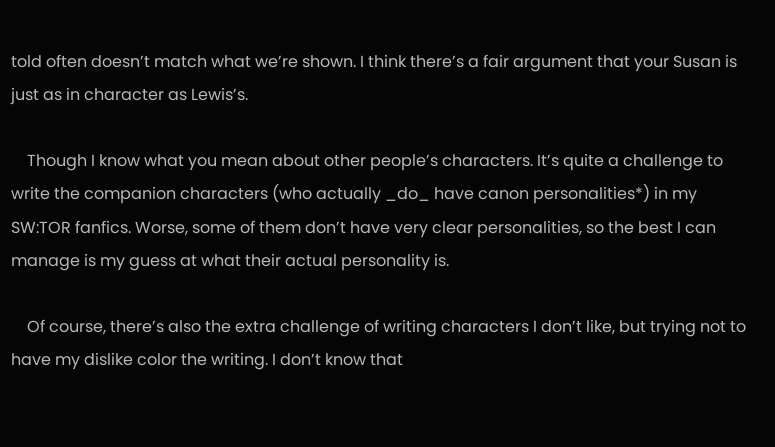told often doesn’t match what we’re shown. I think there’s a fair argument that your Susan is just as in character as Lewis’s.

    Though I know what you mean about other people’s characters. It’s quite a challenge to write the companion characters (who actually _do_ have canon personalities*) in my SW:TOR fanfics. Worse, some of them don’t have very clear personalities, so the best I can manage is my guess at what their actual personality is.

    Of course, there’s also the extra challenge of writing characters I don’t like, but trying not to have my dislike color the writing. I don’t know that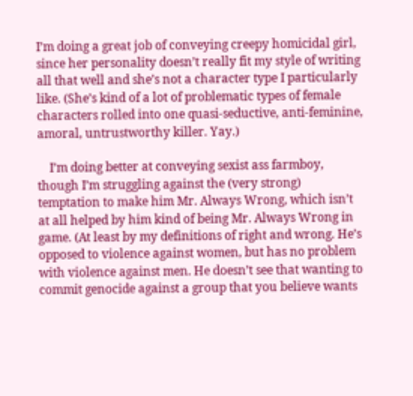I’m doing a great job of conveying creepy homicidal girl, since her personality doesn’t really fit my style of writing all that well and she’s not a character type I particularly like. (She’s kind of a lot of problematic types of female characters rolled into one quasi-seductive, anti-feminine, amoral, untrustworthy killer. Yay.)

    I’m doing better at conveying sexist ass farmboy, though I’m struggling against the (very strong) temptation to make him Mr. Always Wrong, which isn’t at all helped by him kind of being Mr. Always Wrong in game. (At least by my definitions of right and wrong. He’s opposed to violence against women, but has no problem with violence against men. He doesn’t see that wanting to commit genocide against a group that you believe wants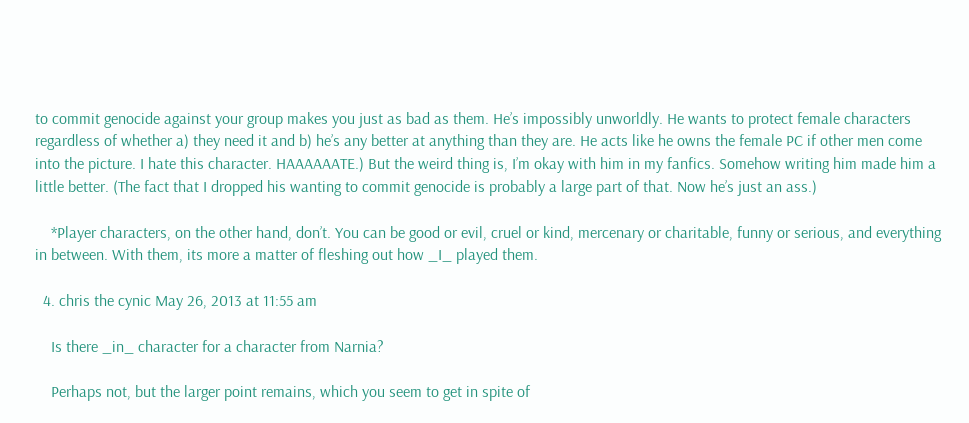to commit genocide against your group makes you just as bad as them. He’s impossibly unworldly. He wants to protect female characters regardless of whether a) they need it and b) he’s any better at anything than they are. He acts like he owns the female PC if other men come into the picture. I hate this character. HAAAAAATE.) But the weird thing is, I’m okay with him in my fanfics. Somehow writing him made him a little better. (The fact that I dropped his wanting to commit genocide is probably a large part of that. Now he’s just an ass.)

    *Player characters, on the other hand, don’t. You can be good or evil, cruel or kind, mercenary or charitable, funny or serious, and everything in between. With them, its more a matter of fleshing out how _I_ played them.

  4. chris the cynic May 26, 2013 at 11:55 am

    Is there _in_ character for a character from Narnia?

    Perhaps not, but the larger point remains, which you seem to get in spite of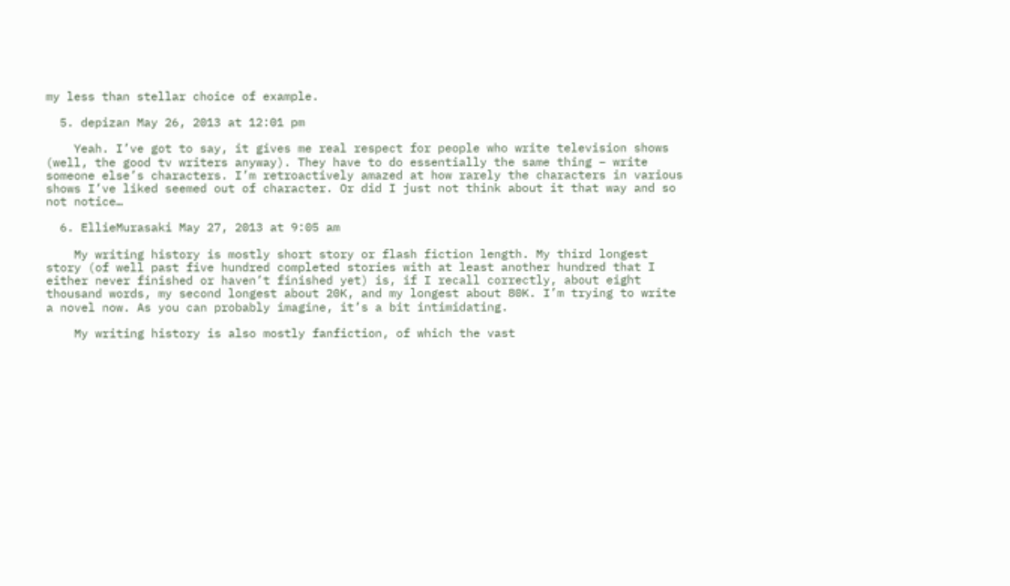my less than stellar choice of example.

  5. depizan May 26, 2013 at 12:01 pm

    Yeah. I’ve got to say, it gives me real respect for people who write television shows (well, the good tv writers anyway). They have to do essentially the same thing – write someone else’s characters. I’m retroactively amazed at how rarely the characters in various shows I’ve liked seemed out of character. Or did I just not think about it that way and so not notice…

  6. EllieMurasaki May 27, 2013 at 9:05 am

    My writing history is mostly short story or flash fiction length. My third longest story (of well past five hundred completed stories with at least another hundred that I either never finished or haven’t finished yet) is, if I recall correctly, about eight thousand words, my second longest about 20K, and my longest about 80K. I’m trying to write a novel now. As you can probably imagine, it’s a bit intimidating.

    My writing history is also mostly fanfiction, of which the vast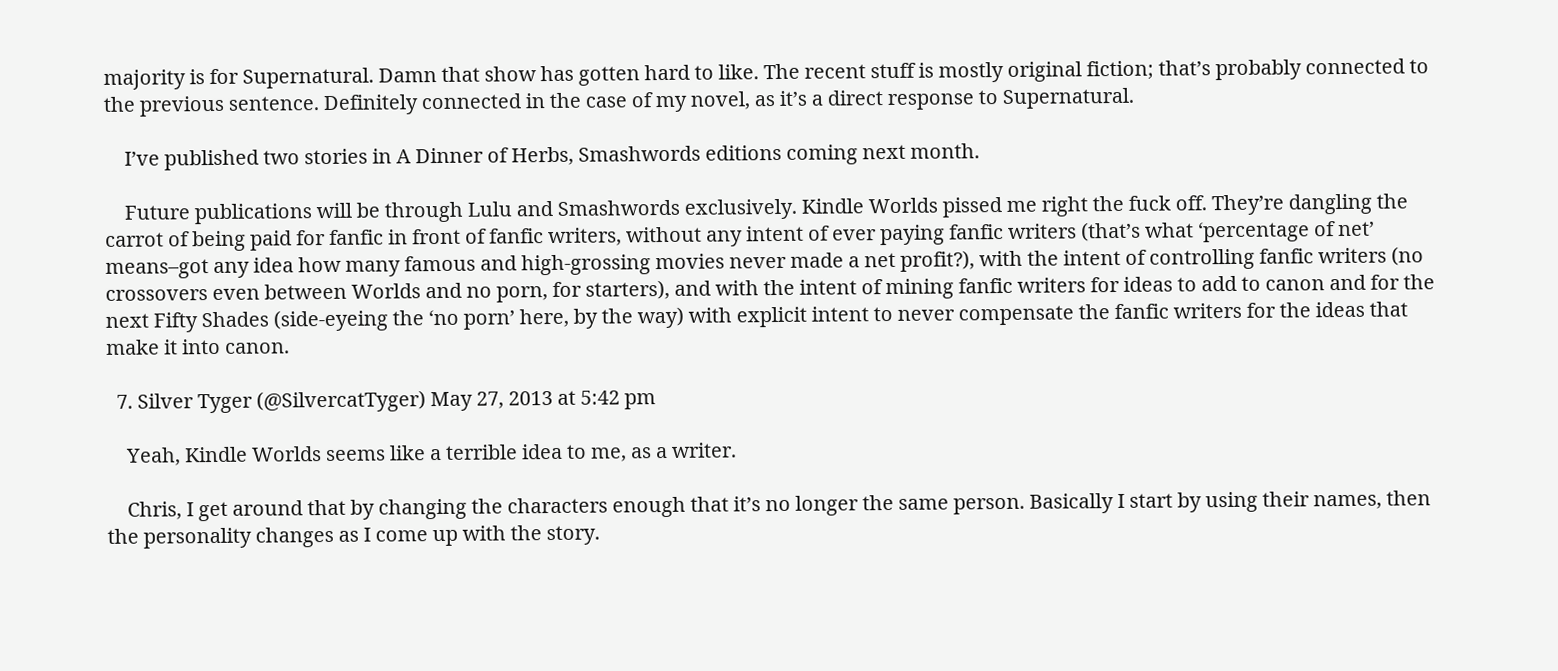majority is for Supernatural. Damn that show has gotten hard to like. The recent stuff is mostly original fiction; that’s probably connected to the previous sentence. Definitely connected in the case of my novel, as it’s a direct response to Supernatural.

    I’ve published two stories in A Dinner of Herbs, Smashwords editions coming next month.

    Future publications will be through Lulu and Smashwords exclusively. Kindle Worlds pissed me right the fuck off. They’re dangling the carrot of being paid for fanfic in front of fanfic writers, without any intent of ever paying fanfic writers (that’s what ‘percentage of net’ means–got any idea how many famous and high-grossing movies never made a net profit?), with the intent of controlling fanfic writers (no crossovers even between Worlds and no porn, for starters), and with the intent of mining fanfic writers for ideas to add to canon and for the next Fifty Shades (side-eyeing the ‘no porn’ here, by the way) with explicit intent to never compensate the fanfic writers for the ideas that make it into canon.

  7. Silver Tyger (@SilvercatTyger) May 27, 2013 at 5:42 pm

    Yeah, Kindle Worlds seems like a terrible idea to me, as a writer.

    Chris, I get around that by changing the characters enough that it’s no longer the same person. Basically I start by using their names, then the personality changes as I come up with the story.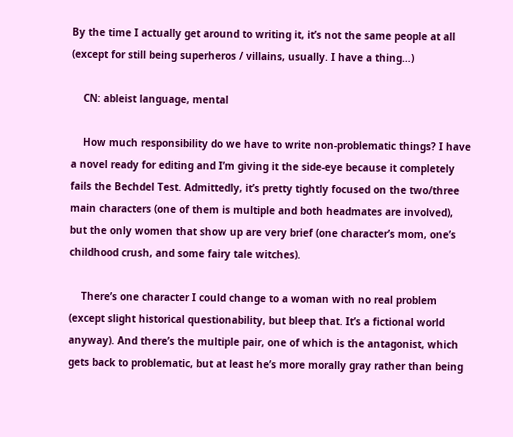By the time I actually get around to writing it, it’s not the same people at all (except for still being superheros / villains, usually. I have a thing…)

    CN: ableist language, mental

    How much responsibility do we have to write non-problematic things? I have a novel ready for editing and I’m giving it the side-eye because it completely fails the Bechdel Test. Admittedly, it’s pretty tightly focused on the two/three main characters (one of them is multiple and both headmates are involved), but the only women that show up are very brief (one character’s mom, one’s childhood crush, and some fairy tale witches).

    There’s one character I could change to a woman with no real problem (except slight historical questionability, but bleep that. It’s a fictional world anyway). And there’s the multiple pair, one of which is the antagonist, which gets back to problematic, but at least he’s more morally gray rather than being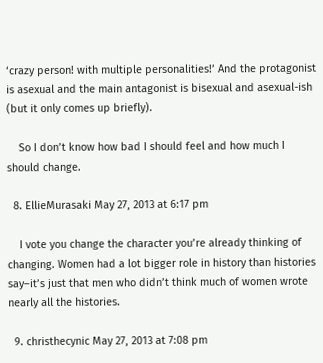‘crazy person! with multiple personalities!’ And the protagonist is asexual and the main antagonist is bisexual and asexual-ish (but it only comes up briefly).

    So I don’t know how bad I should feel and how much I should change.

  8. EllieMurasaki May 27, 2013 at 6:17 pm

    I vote you change the character you’re already thinking of changing. Women had a lot bigger role in history than histories say–it’s just that men who didn’t think much of women wrote nearly all the histories.

  9. christhecynic May 27, 2013 at 7:08 pm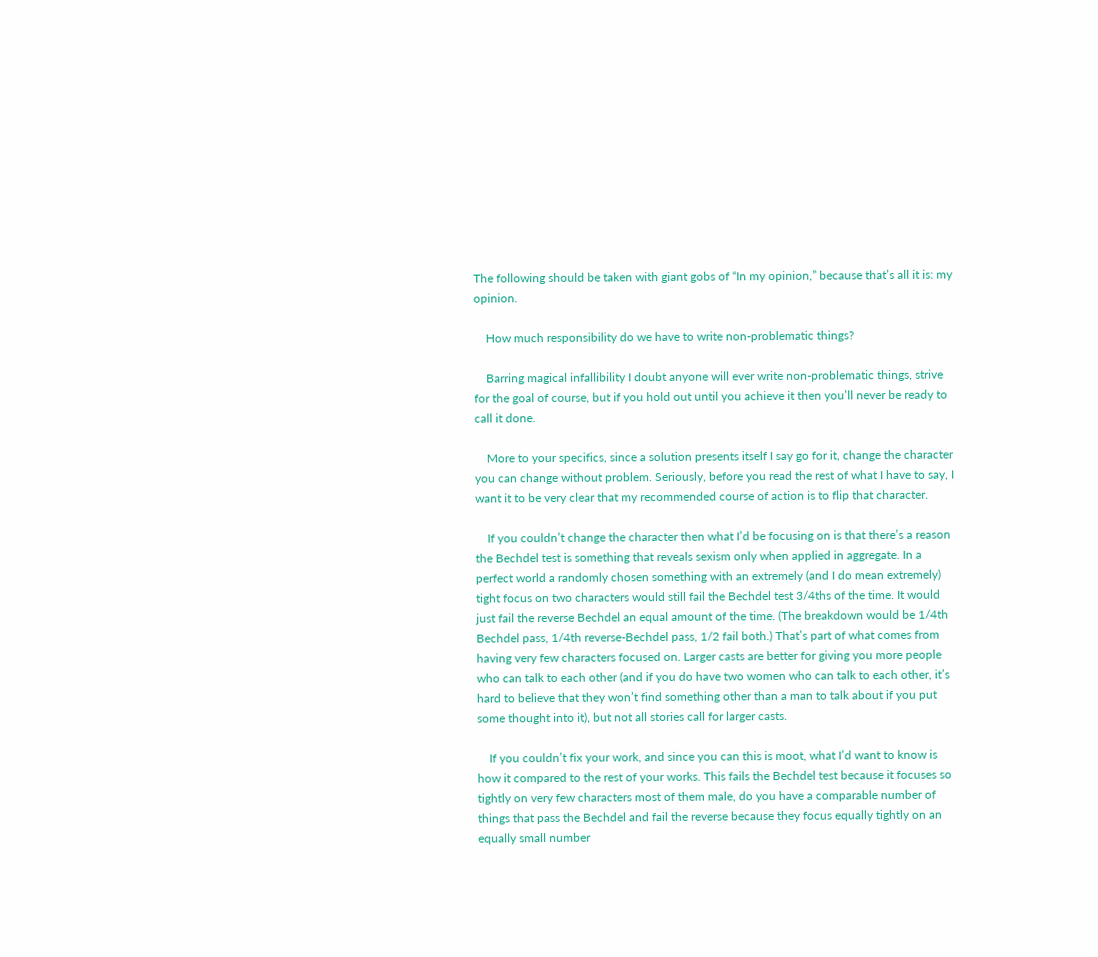The following should be taken with giant gobs of “In my opinion,” because that’s all it is: my opinion.

    How much responsibility do we have to write non-problematic things?

    Barring magical infallibility I doubt anyone will ever write non-problematic things, strive for the goal of course, but if you hold out until you achieve it then you’ll never be ready to call it done.

    More to your specifics, since a solution presents itself I say go for it, change the character you can change without problem. Seriously, before you read the rest of what I have to say, I want it to be very clear that my recommended course of action is to flip that character.

    If you couldn’t change the character then what I’d be focusing on is that there’s a reason the Bechdel test is something that reveals sexism only when applied in aggregate. In a perfect world a randomly chosen something with an extremely (and I do mean extremely) tight focus on two characters would still fail the Bechdel test 3/4ths of the time. It would just fail the reverse Bechdel an equal amount of the time. (The breakdown would be 1/4th Bechdel pass, 1/4th reverse-Bechdel pass, 1/2 fail both.) That’s part of what comes from having very few characters focused on. Larger casts are better for giving you more people who can talk to each other (and if you do have two women who can talk to each other, it’s hard to believe that they won’t find something other than a man to talk about if you put some thought into it), but not all stories call for larger casts.

    If you couldn’t fix your work, and since you can this is moot, what I’d want to know is how it compared to the rest of your works. This fails the Bechdel test because it focuses so tightly on very few characters most of them male, do you have a comparable number of things that pass the Bechdel and fail the reverse because they focus equally tightly on an equally small number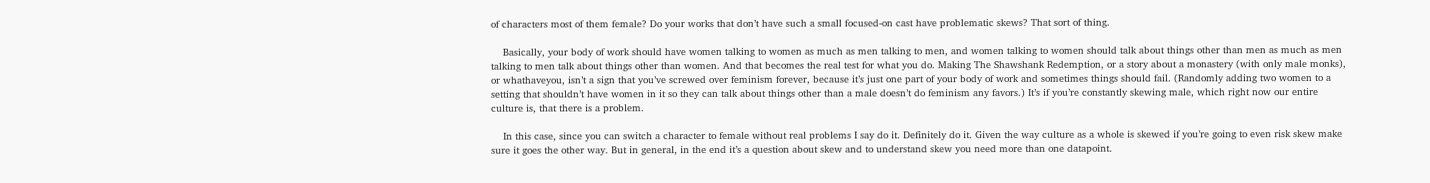of characters most of them female? Do your works that don’t have such a small focused-on cast have problematic skews? That sort of thing.

    Basically, your body of work should have women talking to women as much as men talking to men, and women talking to women should talk about things other than men as much as men talking to men talk about things other than women. And that becomes the real test for what you do. Making The Shawshank Redemption, or a story about a monastery (with only male monks), or whathaveyou, isn’t a sign that you’ve screwed over feminism forever, because it’s just one part of your body of work and sometimes things should fail. (Randomly adding two women to a setting that shouldn’t have women in it so they can talk about things other than a male doesn’t do feminism any favors.) It’s if you’re constantly skewing male, which right now our entire culture is, that there is a problem.

    In this case, since you can switch a character to female without real problems I say do it. Definitely do it. Given the way culture as a whole is skewed if you’re going to even risk skew make sure it goes the other way. But in general, in the end it’s a question about skew and to understand skew you need more than one datapoint.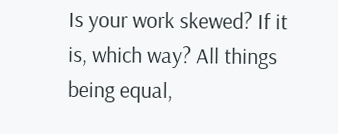Is your work skewed? If it is, which way? All things being equal,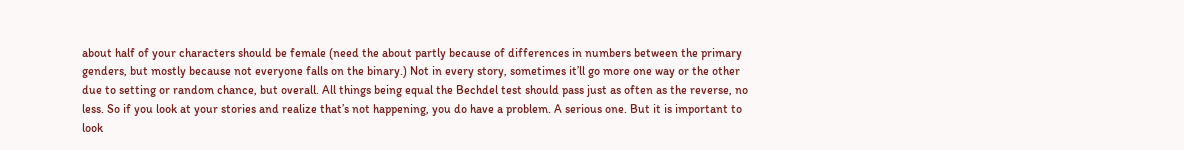about half of your characters should be female (need the about partly because of differences in numbers between the primary genders, but mostly because not everyone falls on the binary.) Not in every story, sometimes it’ll go more one way or the other due to setting or random chance, but overall. All things being equal the Bechdel test should pass just as often as the reverse, no less. So if you look at your stories and realize that’s not happening, you do have a problem. A serious one. But it is important to look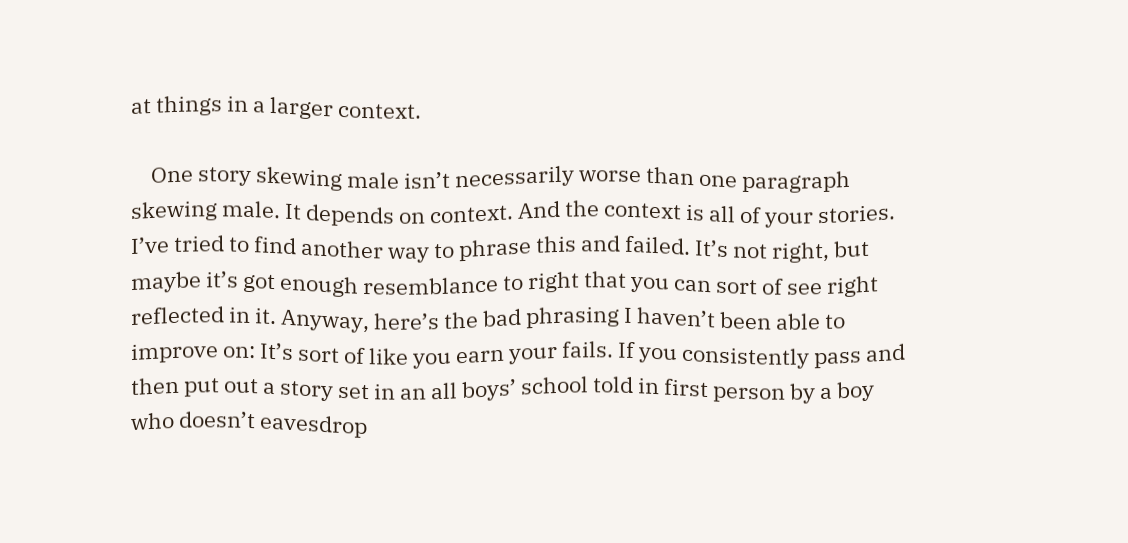at things in a larger context.

    One story skewing male isn’t necessarily worse than one paragraph skewing male. It depends on context. And the context is all of your stories. I’ve tried to find another way to phrase this and failed. It’s not right, but maybe it’s got enough resemblance to right that you can sort of see right reflected in it. Anyway, here’s the bad phrasing I haven’t been able to improve on: It’s sort of like you earn your fails. If you consistently pass and then put out a story set in an all boys’ school told in first person by a boy who doesn’t eavesdrop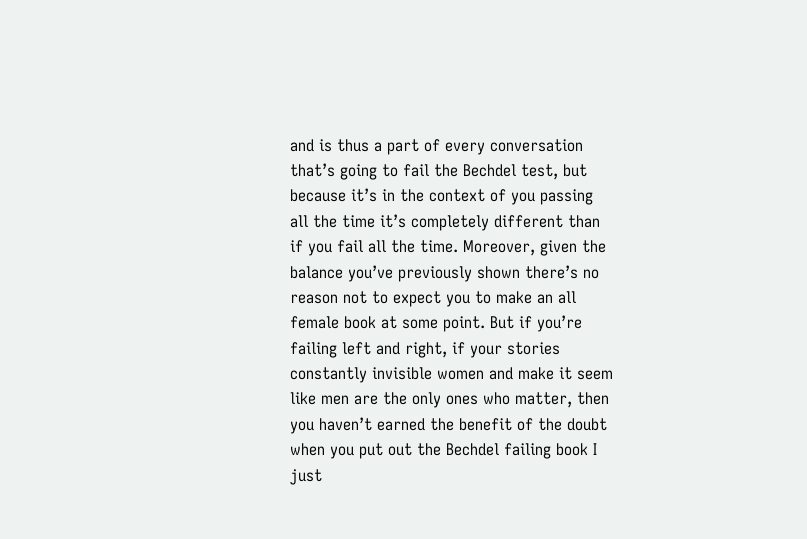and is thus a part of every conversation that’s going to fail the Bechdel test, but because it’s in the context of you passing all the time it’s completely different than if you fail all the time. Moreover, given the balance you’ve previously shown there’s no reason not to expect you to make an all female book at some point. But if you’re failing left and right, if your stories constantly invisible women and make it seem like men are the only ones who matter, then you haven’t earned the benefit of the doubt when you put out the Bechdel failing book I just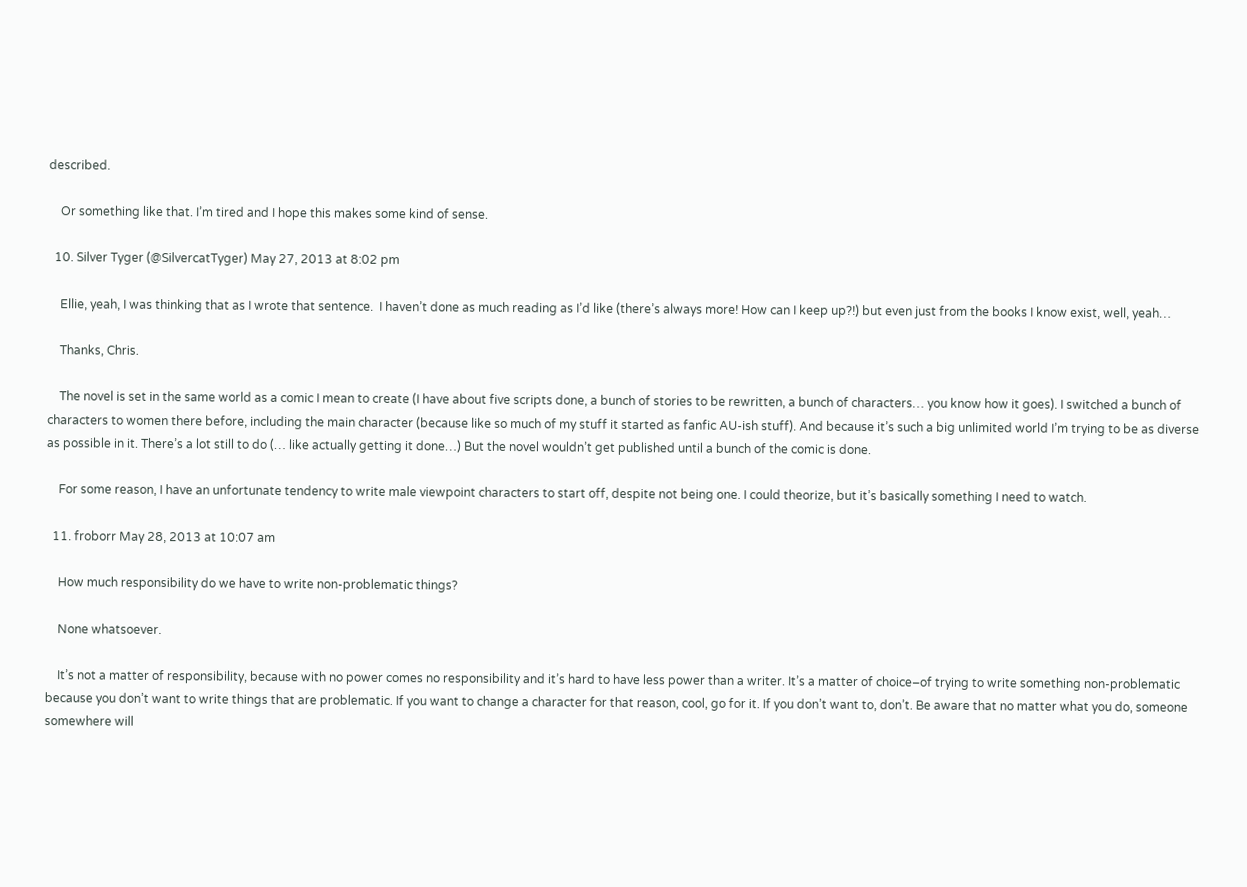described.

    Or something like that. I’m tired and I hope this makes some kind of sense.

  10. Silver Tyger (@SilvercatTyger) May 27, 2013 at 8:02 pm

    Ellie, yeah, I was thinking that as I wrote that sentence.  I haven’t done as much reading as I’d like (there’s always more! How can I keep up?!) but even just from the books I know exist, well, yeah…

    Thanks, Chris.

    The novel is set in the same world as a comic I mean to create (I have about five scripts done, a bunch of stories to be rewritten, a bunch of characters… you know how it goes). I switched a bunch of characters to women there before, including the main character (because like so much of my stuff it started as fanfic AU-ish stuff). And because it’s such a big unlimited world I’m trying to be as diverse as possible in it. There’s a lot still to do (… like actually getting it done…) But the novel wouldn’t get published until a bunch of the comic is done.

    For some reason, I have an unfortunate tendency to write male viewpoint characters to start off, despite not being one. I could theorize, but it’s basically something I need to watch.

  11. froborr May 28, 2013 at 10:07 am

    How much responsibility do we have to write non-problematic things?

    None whatsoever.

    It’s not a matter of responsibility, because with no power comes no responsibility and it’s hard to have less power than a writer. It’s a matter of choice–of trying to write something non-problematic because you don’t want to write things that are problematic. If you want to change a character for that reason, cool, go for it. If you don’t want to, don’t. Be aware that no matter what you do, someone somewhere will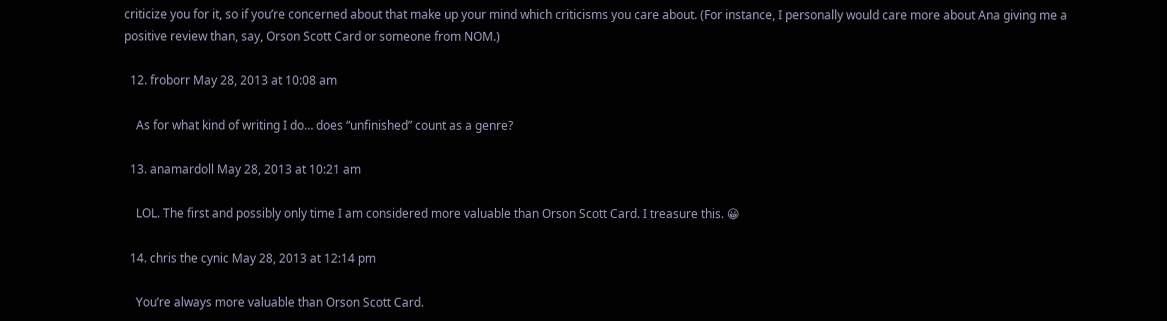criticize you for it, so if you’re concerned about that make up your mind which criticisms you care about. (For instance, I personally would care more about Ana giving me a positive review than, say, Orson Scott Card or someone from NOM.)

  12. froborr May 28, 2013 at 10:08 am

    As for what kind of writing I do… does “unfinished” count as a genre?

  13. anamardoll May 28, 2013 at 10:21 am

    LOL. The first and possibly only time I am considered more valuable than Orson Scott Card. I treasure this. 😀

  14. chris the cynic May 28, 2013 at 12:14 pm

    You’re always more valuable than Orson Scott Card.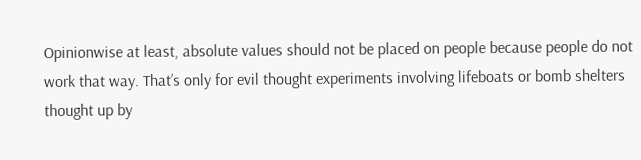Opinionwise at least, absolute values should not be placed on people because people do not work that way. That’s only for evil thought experiments involving lifeboats or bomb shelters thought up by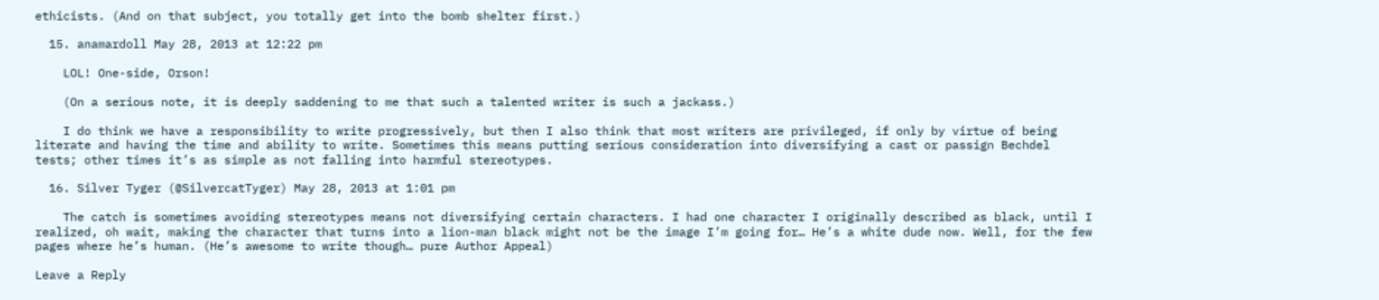ethicists. (And on that subject, you totally get into the bomb shelter first.)

  15. anamardoll May 28, 2013 at 12:22 pm

    LOL! One-side, Orson!

    (On a serious note, it is deeply saddening to me that such a talented writer is such a jackass.)

    I do think we have a responsibility to write progressively, but then I also think that most writers are privileged, if only by virtue of being literate and having the time and ability to write. Sometimes this means putting serious consideration into diversifying a cast or passign Bechdel tests; other times it’s as simple as not falling into harmful stereotypes.

  16. Silver Tyger (@SilvercatTyger) May 28, 2013 at 1:01 pm

    The catch is sometimes avoiding stereotypes means not diversifying certain characters. I had one character I originally described as black, until I realized, oh wait, making the character that turns into a lion-man black might not be the image I’m going for… He’s a white dude now. Well, for the few pages where he’s human. (He’s awesome to write though… pure Author Appeal)

Leave a Reply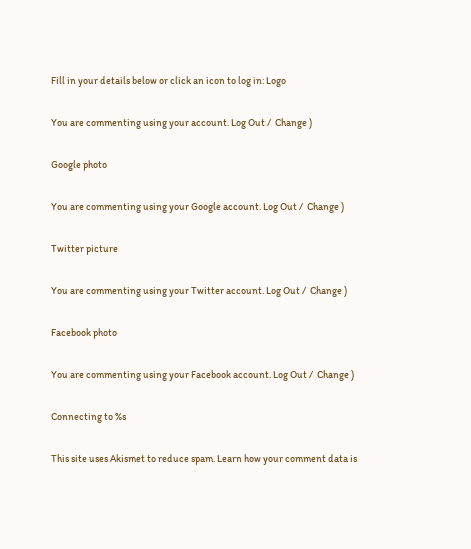Fill in your details below or click an icon to log in: Logo

You are commenting using your account. Log Out /  Change )

Google photo

You are commenting using your Google account. Log Out /  Change )

Twitter picture

You are commenting using your Twitter account. Log Out /  Change )

Facebook photo

You are commenting using your Facebook account. Log Out /  Change )

Connecting to %s

This site uses Akismet to reduce spam. Learn how your comment data is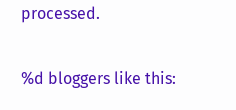processed.

%d bloggers like this: